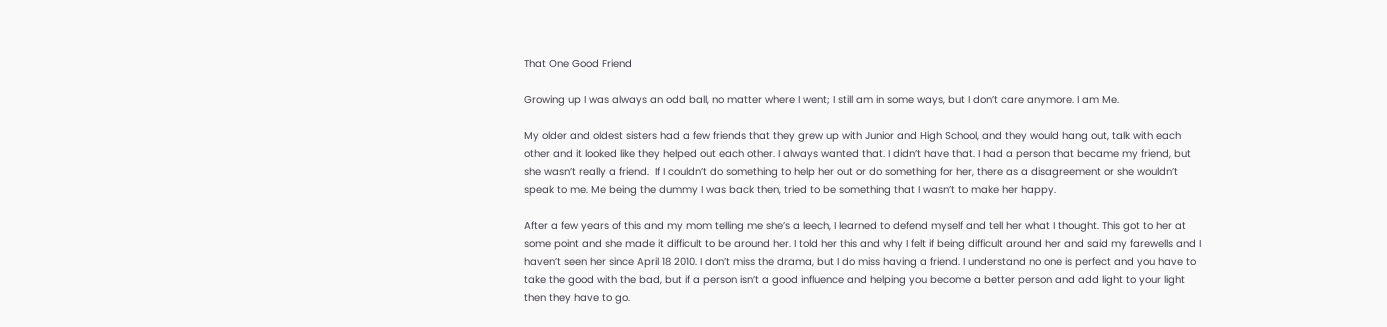That One Good Friend

Growing up I was always an odd ball, no matter where I went; I still am in some ways, but I don’t care anymore. I am Me.

My older and oldest sisters had a few friends that they grew up with Junior and High School, and they would hang out, talk with each other and it looked like they helped out each other. I always wanted that. I didn’t have that. I had a person that became my friend, but she wasn’t really a friend.  If I couldn’t do something to help her out or do something for her, there as a disagreement or she wouldn’t speak to me. Me being the dummy I was back then, tried to be something that I wasn’t to make her happy.

After a few years of this and my mom telling me she’s a leech, I learned to defend myself and tell her what I thought. This got to her at some point and she made it difficult to be around her. I told her this and why I felt if being difficult around her and said my farewells and I haven’t seen her since April 18 2010. I don’t miss the drama, but I do miss having a friend. I understand no one is perfect and you have to take the good with the bad, but if a person isn’t a good influence and helping you become a better person and add light to your light then they have to go.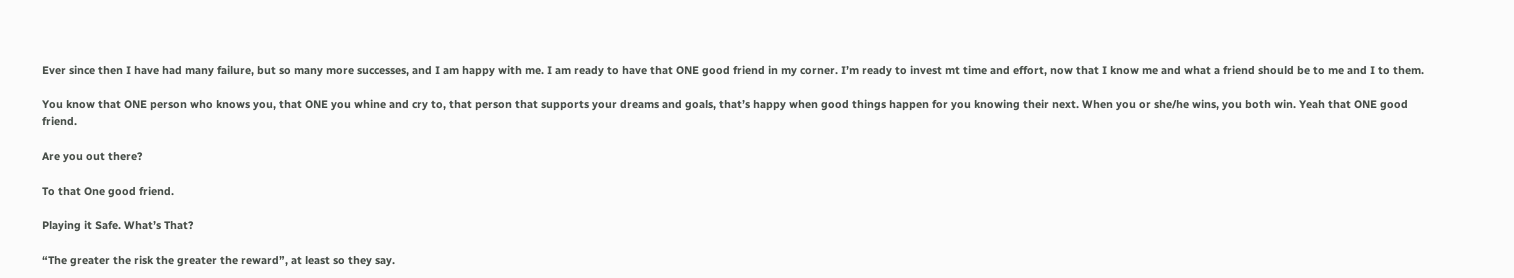Ever since then I have had many failure, but so many more successes, and I am happy with me. I am ready to have that ONE good friend in my corner. I’m ready to invest mt time and effort, now that I know me and what a friend should be to me and I to them.

You know that ONE person who knows you, that ONE you whine and cry to, that person that supports your dreams and goals, that’s happy when good things happen for you knowing their next. When you or she/he wins, you both win. Yeah that ONE good friend.

Are you out there?

To that One good friend.

Playing it Safe. What’s That?

“The greater the risk the greater the reward”, at least so they say.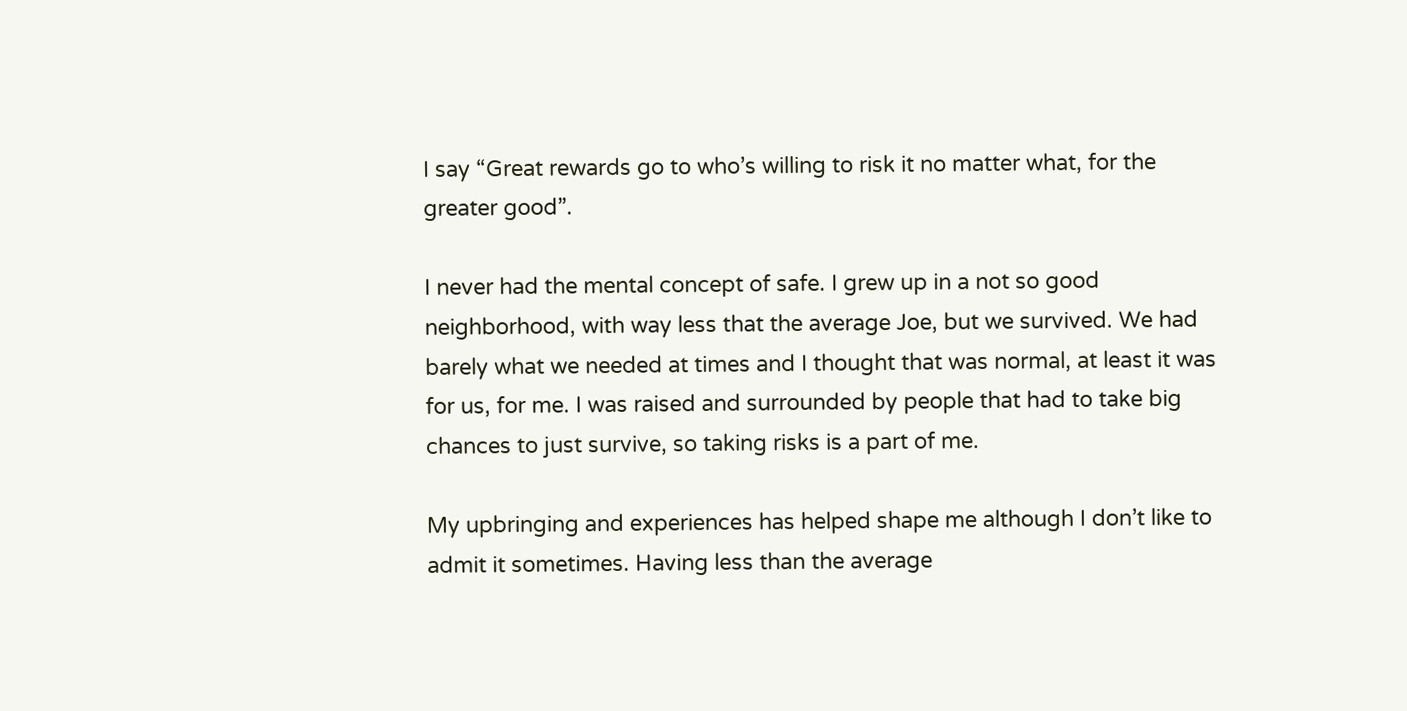I say “Great rewards go to who’s willing to risk it no matter what, for the greater good”.

I never had the mental concept of safe. I grew up in a not so good neighborhood, with way less that the average Joe, but we survived. We had barely what we needed at times and I thought that was normal, at least it was for us, for me. I was raised and surrounded by people that had to take big chances to just survive, so taking risks is a part of me.

My upbringing and experiences has helped shape me although I don’t like to admit it sometimes. Having less than the average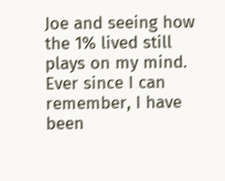Joe and seeing how the 1% lived still plays on my mind. Ever since I can remember, I have been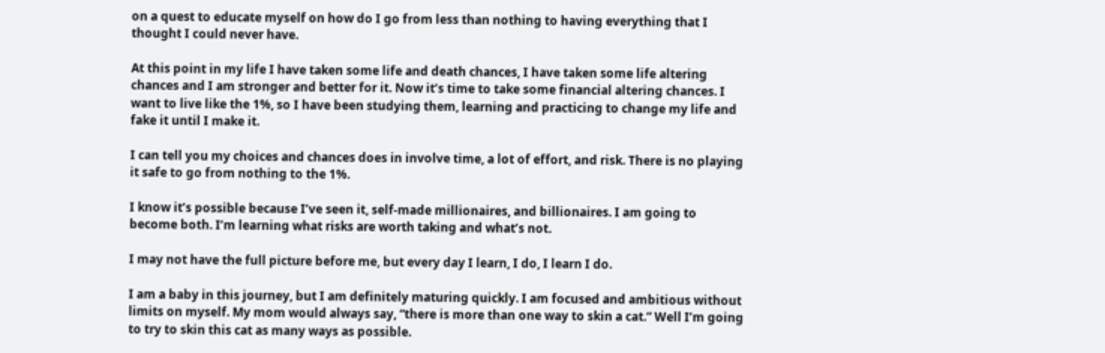on a quest to educate myself on how do I go from less than nothing to having everything that I thought I could never have.

At this point in my life I have taken some life and death chances, I have taken some life altering chances and I am stronger and better for it. Now it’s time to take some financial altering chances. I want to live like the 1%, so I have been studying them, learning and practicing to change my life and fake it until I make it.

I can tell you my choices and chances does in involve time, a lot of effort, and risk. There is no playing it safe to go from nothing to the 1%.

I know it’s possible because I’ve seen it, self-made millionaires, and billionaires. I am going to become both. I’m learning what risks are worth taking and what’s not.

I may not have the full picture before me, but every day I learn, I do, I learn I do.

I am a baby in this journey, but I am definitely maturing quickly. I am focused and ambitious without limits on myself. My mom would always say, “there is more than one way to skin a cat.” Well I’m going to try to skin this cat as many ways as possible.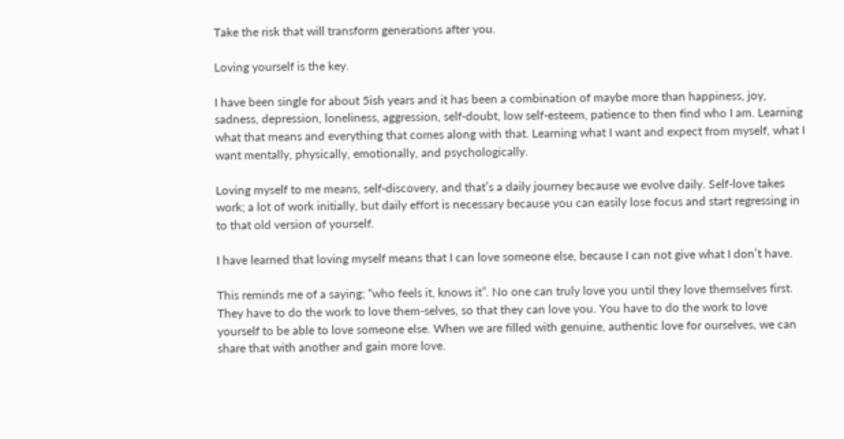Take the risk that will transform generations after you.

Loving yourself is the key.

I have been single for about 5ish years and it has been a combination of maybe more than happiness, joy, sadness, depression, loneliness, aggression, self-doubt, low self-esteem, patience to then find who I am. Learning what that means and everything that comes along with that. Learning what I want and expect from myself, what I want mentally, physically, emotionally, and psychologically.

Loving myself to me means, self-discovery, and that’s a daily journey because we evolve daily. Self-love takes work; a lot of work initially, but daily effort is necessary because you can easily lose focus and start regressing in to that old version of yourself.

I have learned that loving myself means that I can love someone else, because I can not give what I don’t have.

This reminds me of a saying; “who feels it, knows it”. No one can truly love you until they love themselves first. They have to do the work to love them-selves, so that they can love you. You have to do the work to love yourself to be able to love someone else. When we are filled with genuine, authentic love for ourselves, we can share that with another and gain more love.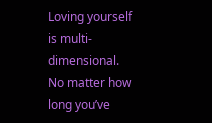Loving yourself is multi-dimensional. No matter how long you’ve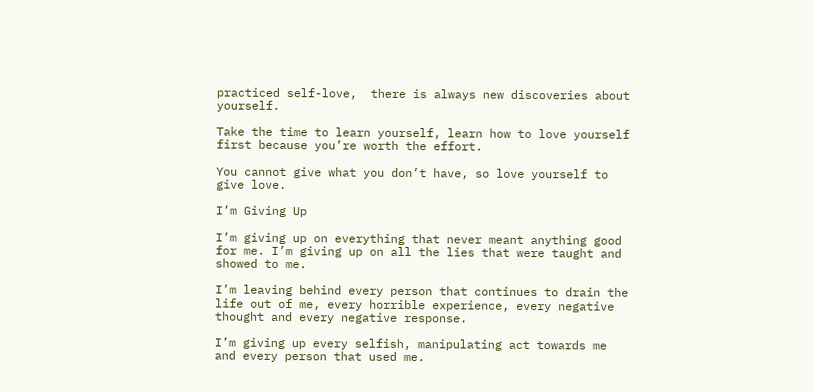practiced self-love,  there is always new discoveries about yourself.

Take the time to learn yourself, learn how to love yourself first because you’re worth the effort.

You cannot give what you don’t have, so love yourself to give love.

I’m Giving Up

I’m giving up on everything that never meant anything good for me. I’m giving up on all the lies that were taught and showed to me.

I’m leaving behind every person that continues to drain the life out of me, every horrible experience, every negative thought and every negative response.

I’m giving up every selfish, manipulating act towards me and every person that used me.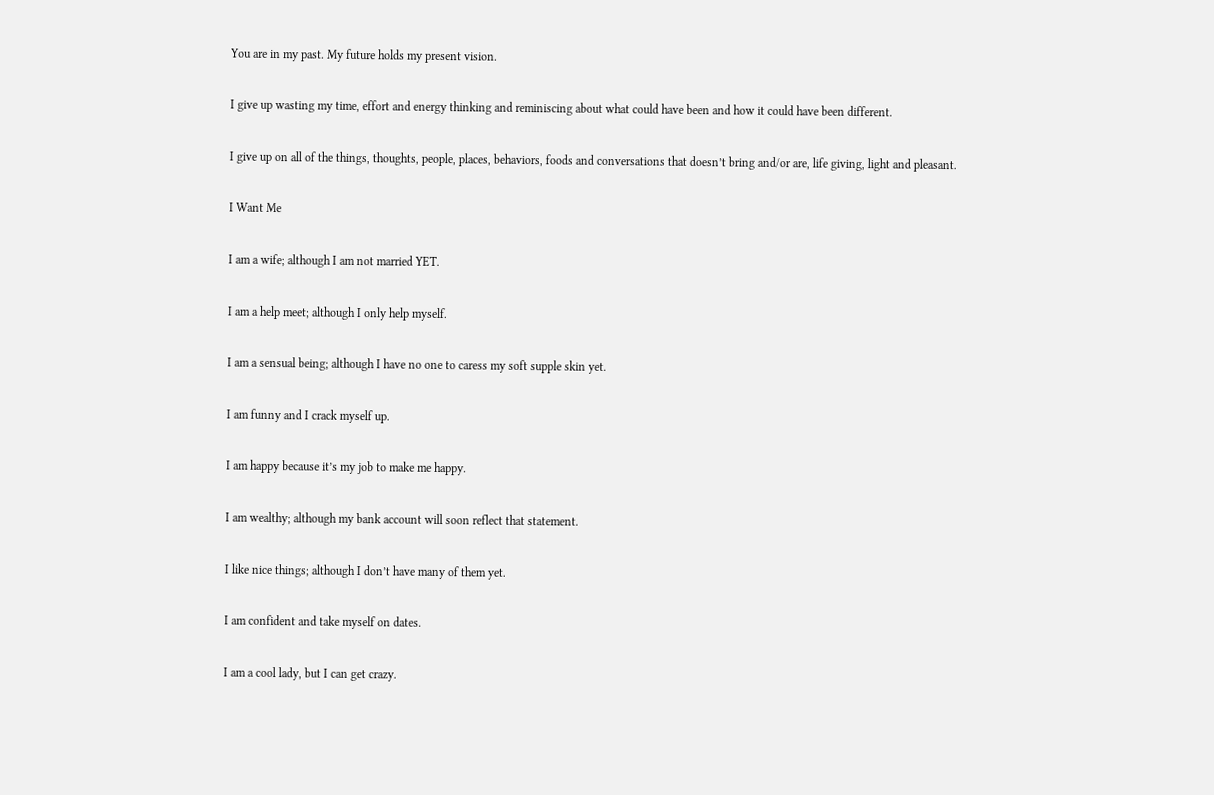You are in my past. My future holds my present vision.

I give up wasting my time, effort and energy thinking and reminiscing about what could have been and how it could have been different.

I give up on all of the things, thoughts, people, places, behaviors, foods and conversations that doesn’t bring and/or are, life giving, light and pleasant.

I Want Me

I am a wife; although I am not married YET.

I am a help meet; although I only help myself.

I am a sensual being; although I have no one to caress my soft supple skin yet.

I am funny and I crack myself up.

I am happy because it’s my job to make me happy.

I am wealthy; although my bank account will soon reflect that statement.

I like nice things; although I don’t have many of them yet.

I am confident and take myself on dates.

I am a cool lady, but I can get crazy.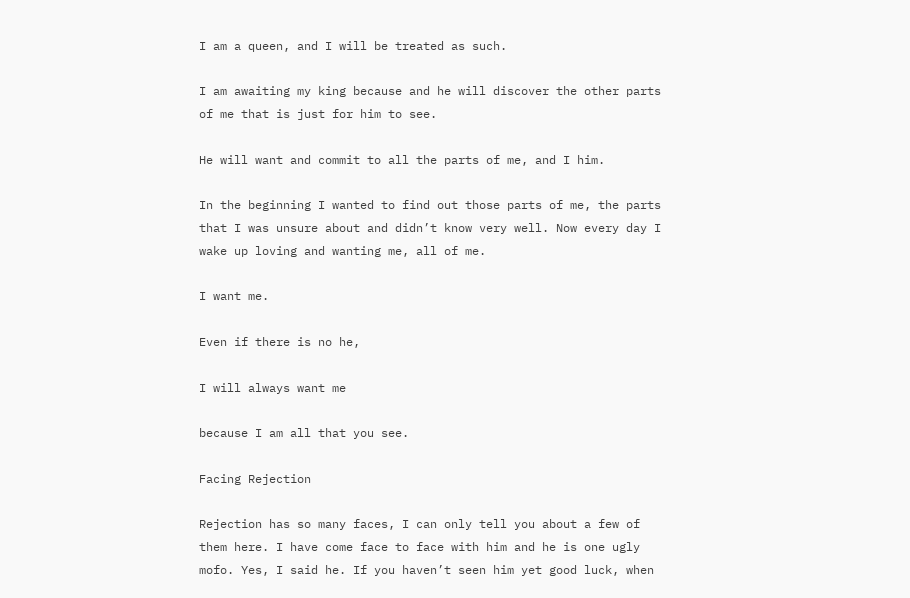I am a queen, and I will be treated as such.

I am awaiting my king because and he will discover the other parts of me that is just for him to see.

He will want and commit to all the parts of me, and I him.

In the beginning I wanted to find out those parts of me, the parts that I was unsure about and didn’t know very well. Now every day I wake up loving and wanting me, all of me.

I want me.

Even if there is no he,

I will always want me

because I am all that you see.

Facing Rejection

Rejection has so many faces, I can only tell you about a few of them here. I have come face to face with him and he is one ugly mofo. Yes, I said he. If you haven’t seen him yet good luck, when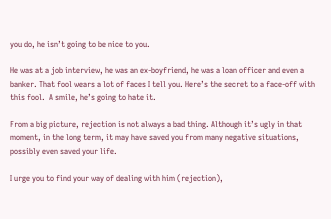you do, he isn’t going to be nice to you.

He was at a job interview, he was an ex-boyfriend, he was a loan officer and even a banker. That fool wears a lot of faces I tell you. Here’s the secret to a face-off with this fool.  A smile, he’s going to hate it.

From a big picture, rejection is not always a bad thing. Although it’s ugly in that moment, in the long term, it may have saved you from many negative situations, possibly even saved your life.

I urge you to find your way of dealing with him (rejection),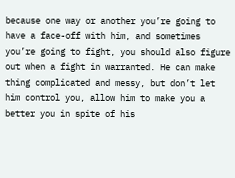because one way or another you’re going to have a face-off with him, and sometimes you’re going to fight, you should also figure out when a fight in warranted. He can make thing complicated and messy, but don’t let him control you, allow him to make you a better you in spite of his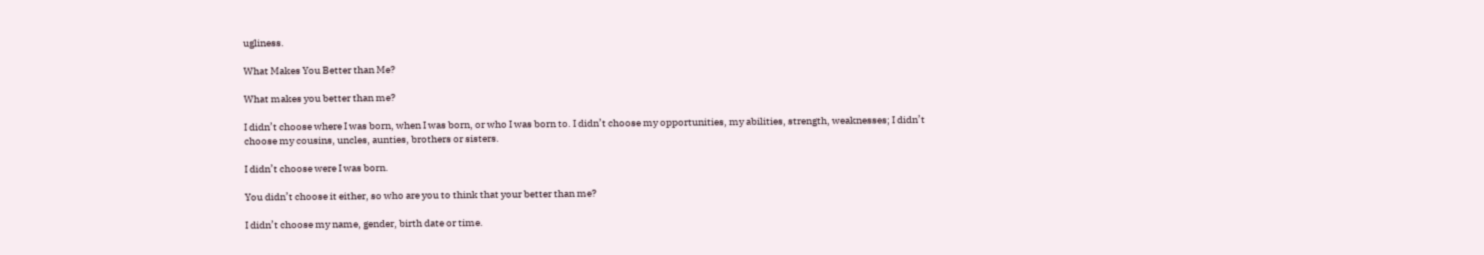ugliness.

What Makes You Better than Me?

What makes you better than me?

I didn’t choose where I was born, when I was born, or who I was born to. I didn’t choose my opportunities, my abilities, strength, weaknesses; I didn’t choose my cousins, uncles, aunties, brothers or sisters.

I didn’t choose were I was born.

You didn’t choose it either, so who are you to think that your better than me?

I didn’t choose my name, gender, birth date or time.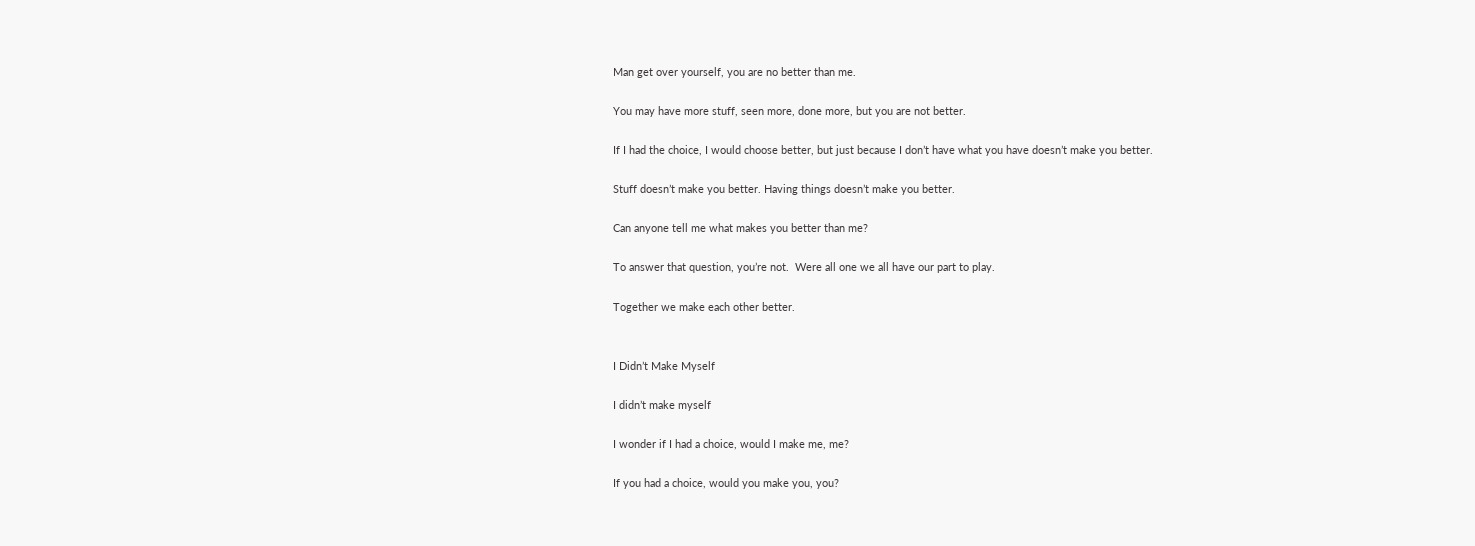Man get over yourself, you are no better than me.

You may have more stuff, seen more, done more, but you are not better.

If I had the choice, I would choose better, but just because I don’t have what you have doesn’t make you better.

Stuff doesn’t make you better. Having things doesn’t make you better.

Can anyone tell me what makes you better than me?

To answer that question, you’re not.  Were all one we all have our part to play.

Together we make each other better.


I Didn’t Make Myself

I didn’t make myself

I wonder if I had a choice, would I make me, me?

If you had a choice, would you make you, you?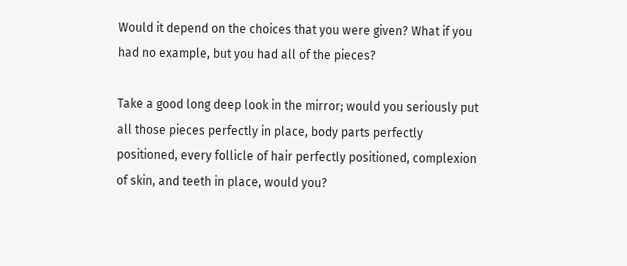Would it depend on the choices that you were given? What if you had no example, but you had all of the pieces?

Take a good long deep look in the mirror; would you seriously put all those pieces perfectly in place, body parts perfectly positioned, every follicle of hair perfectly positioned, complexion of skin, and teeth in place, would you?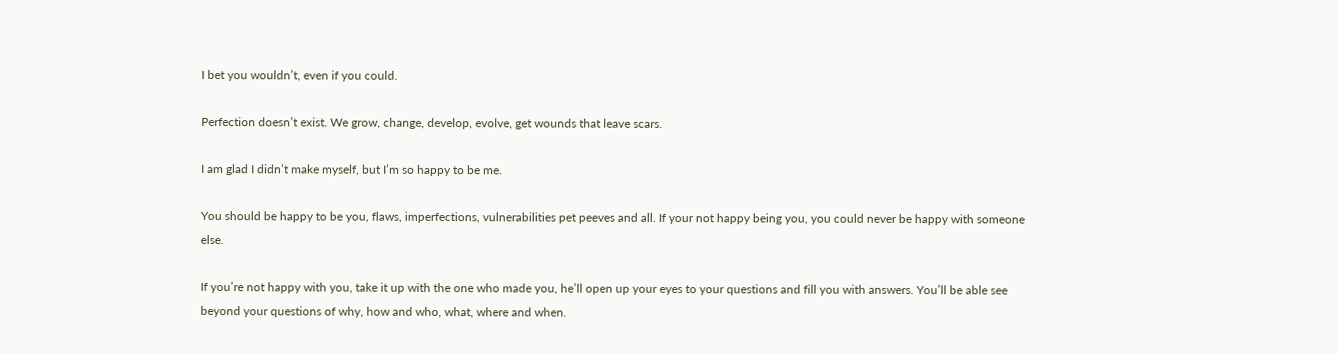I bet you wouldn’t, even if you could.

Perfection doesn’t exist. We grow, change, develop, evolve, get wounds that leave scars.

I am glad I didn’t make myself, but I’m so happy to be me.

You should be happy to be you, flaws, imperfections, vulnerabilities pet peeves and all. If your not happy being you, you could never be happy with someone else.

If you’re not happy with you, take it up with the one who made you, he’ll open up your eyes to your questions and fill you with answers. You’ll be able see beyond your questions of why, how and who, what, where and when.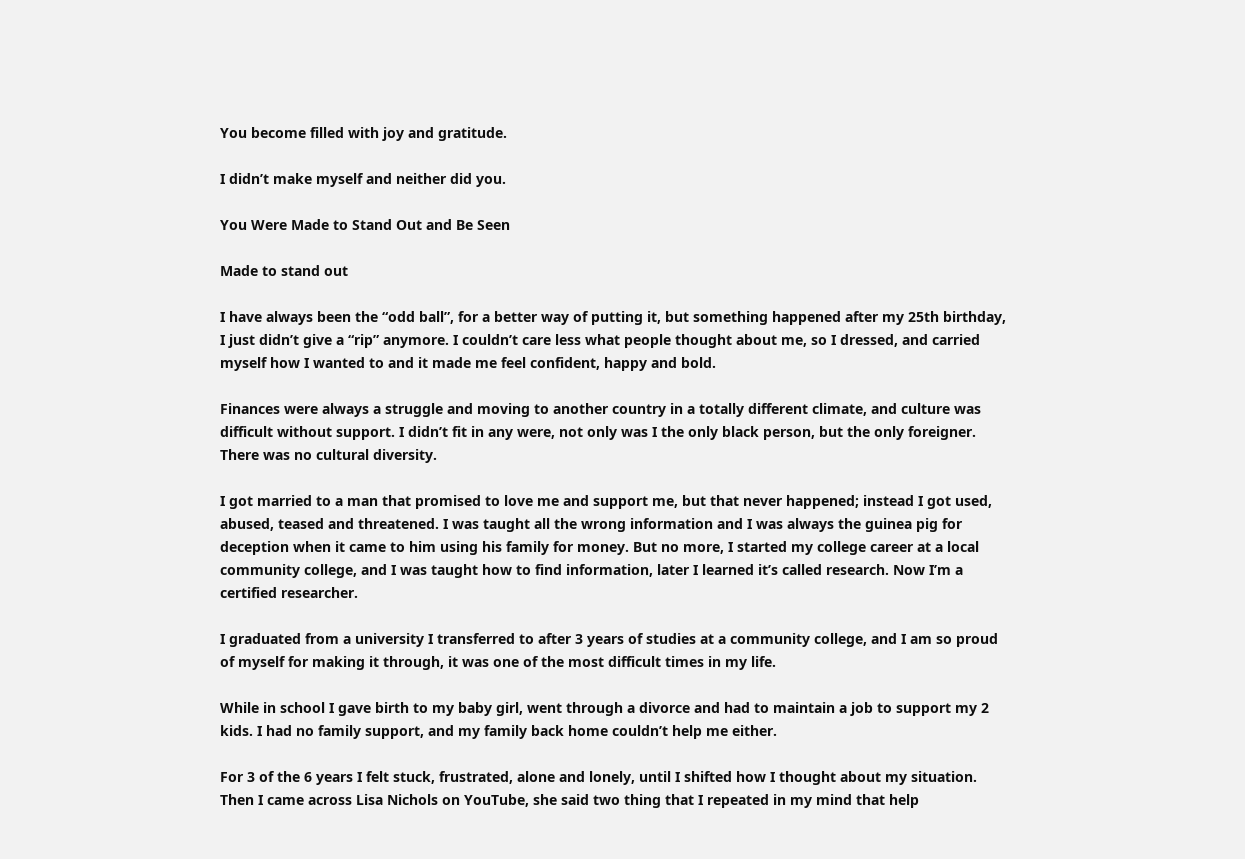You become filled with joy and gratitude.

I didn’t make myself and neither did you.

You Were Made to Stand Out and Be Seen

Made to stand out

I have always been the “odd ball”, for a better way of putting it, but something happened after my 25th birthday, I just didn’t give a “rip” anymore. I couldn’t care less what people thought about me, so I dressed, and carried myself how I wanted to and it made me feel confident, happy and bold.

Finances were always a struggle and moving to another country in a totally different climate, and culture was difficult without support. I didn’t fit in any were, not only was I the only black person, but the only foreigner. There was no cultural diversity.

I got married to a man that promised to love me and support me, but that never happened; instead I got used, abused, teased and threatened. I was taught all the wrong information and I was always the guinea pig for deception when it came to him using his family for money. But no more, I started my college career at a local community college, and I was taught how to find information, later I learned it’s called research. Now I’m a certified researcher.

I graduated from a university I transferred to after 3 years of studies at a community college, and I am so proud of myself for making it through, it was one of the most difficult times in my life.

While in school I gave birth to my baby girl, went through a divorce and had to maintain a job to support my 2 kids. I had no family support, and my family back home couldn’t help me either.

For 3 of the 6 years I felt stuck, frustrated, alone and lonely, until I shifted how I thought about my situation. Then I came across Lisa Nichols on YouTube, she said two thing that I repeated in my mind that help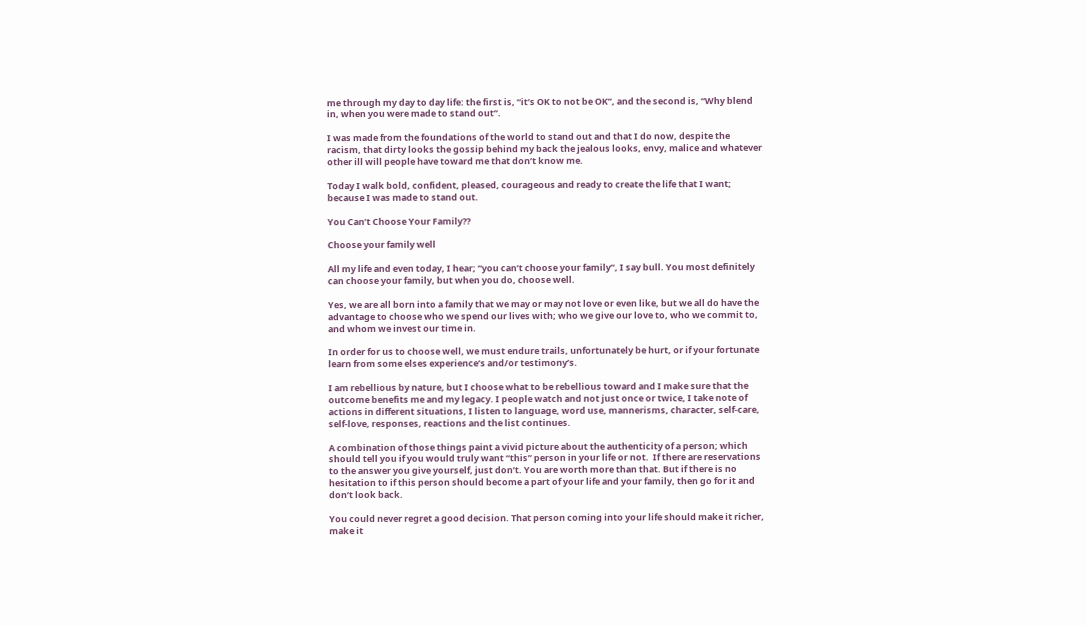me through my day to day life: the first is, “it’s OK to not be OK”, and the second is, “Why blend in, when you were made to stand out”.

I was made from the foundations of the world to stand out and that I do now, despite the racism, that dirty looks the gossip behind my back the jealous looks, envy, malice and whatever other ill will people have toward me that don’t know me.

Today I walk bold, confident, pleased, courageous and ready to create the life that I want; because I was made to stand out.

You Can’t Choose Your Family??

Choose your family well

All my life and even today, I hear; “you can’t choose your family”, I say bull. You most definitely can choose your family, but when you do, choose well.

Yes, we are all born into a family that we may or may not love or even like, but we all do have the advantage to choose who we spend our lives with; who we give our love to, who we commit to, and whom we invest our time in.

In order for us to choose well, we must endure trails, unfortunately be hurt, or if your fortunate learn from some elses experience’s and/or testimony’s.

I am rebellious by nature, but I choose what to be rebellious toward and I make sure that the outcome benefits me and my legacy. I people watch and not just once or twice, I take note of actions in different situations, I listen to language, word use, mannerisms, character, self-care, self-love, responses, reactions and the list continues.

A combination of those things paint a vivid picture about the authenticity of a person; which should tell you if you would truly want “this” person in your life or not.  If there are reservations to the answer you give yourself, just don’t. You are worth more than that. But if there is no hesitation to if this person should become a part of your life and your family, then go for it and don’t look back.

You could never regret a good decision. That person coming into your life should make it richer, make it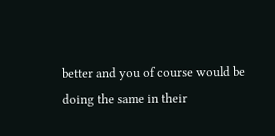better and you of course would be doing the same in their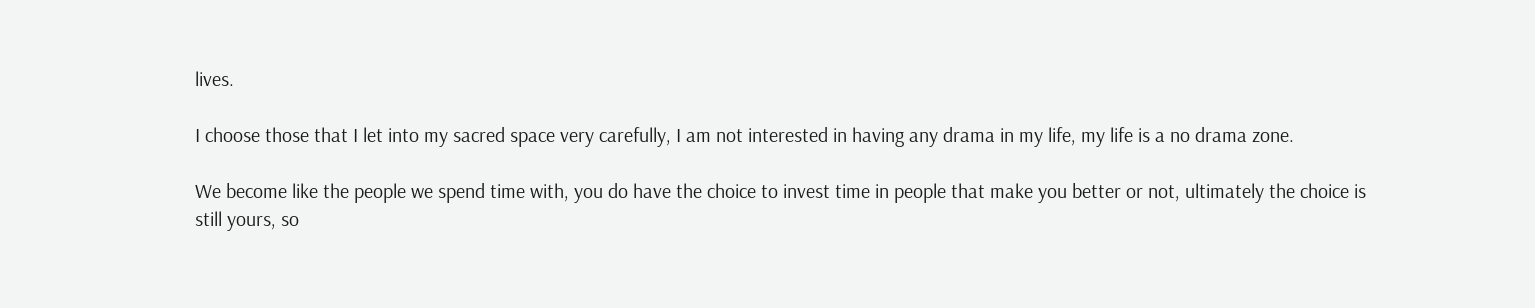lives.

I choose those that I let into my sacred space very carefully, I am not interested in having any drama in my life, my life is a no drama zone.

We become like the people we spend time with, you do have the choice to invest time in people that make you better or not, ultimately the choice is still yours, so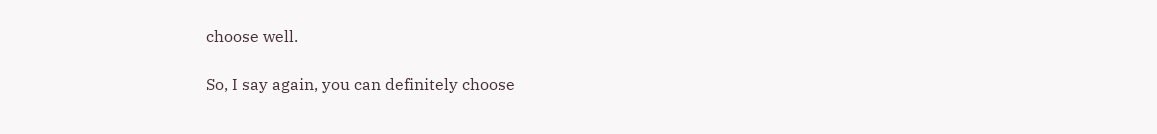choose well.

So, I say again, you can definitely choose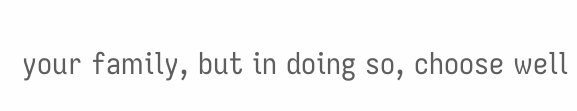your family, but in doing so, choose well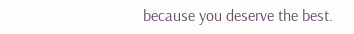because you deserve the best.